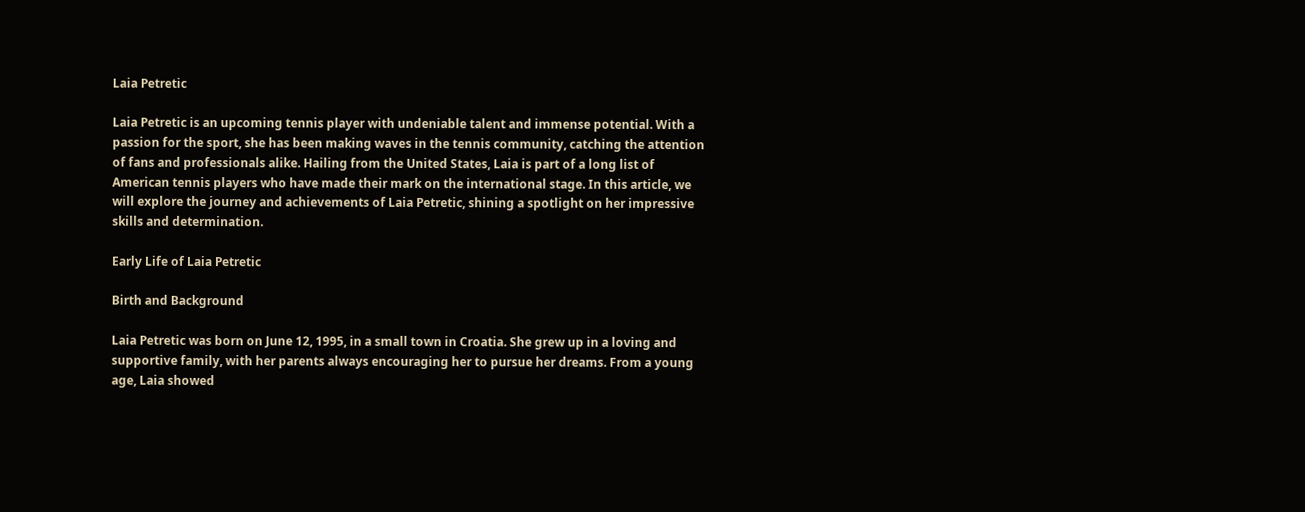Laia Petretic

Laia Petretic is an upcoming tennis player with undeniable talent and immense potential. With a passion for the sport, she has been making waves in the tennis community, catching the attention of fans and professionals alike. Hailing from the United States, Laia is part of a long list of American tennis players who have made their mark on the international stage. In this article, we will explore the journey and achievements of Laia Petretic, shining a spotlight on her impressive skills and determination.

Early Life of Laia Petretic

Birth and Background

Laia Petretic was born on June 12, 1995, in a small town in Croatia. She grew up in a loving and supportive family, with her parents always encouraging her to pursue her dreams. From a young age, Laia showed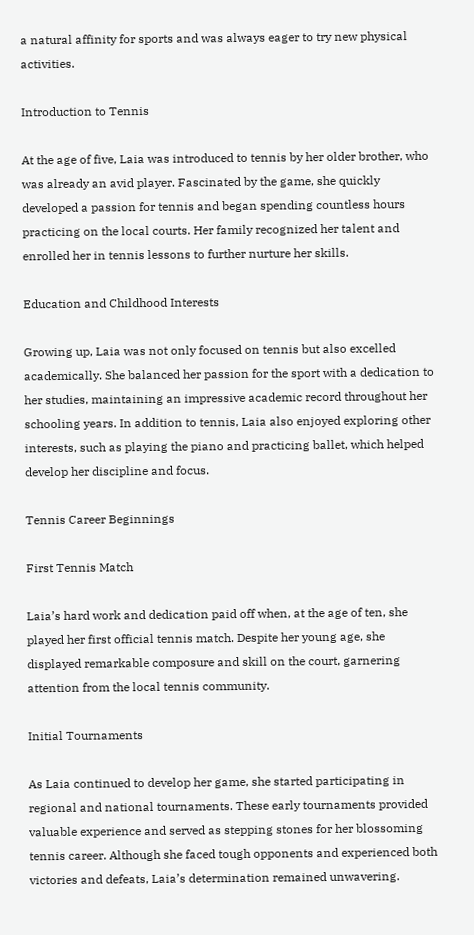a natural affinity for sports and was always eager to try new physical activities.

Introduction to Tennis

At the age of five, Laia was introduced to tennis by her older brother, who was already an avid player. Fascinated by the game, she quickly developed a passion for tennis and began spending countless hours practicing on the local courts. Her family recognized her talent and enrolled her in tennis lessons to further nurture her skills.

Education and Childhood Interests

Growing up, Laia was not only focused on tennis but also excelled academically. She balanced her passion for the sport with a dedication to her studies, maintaining an impressive academic record throughout her schooling years. In addition to tennis, Laia also enjoyed exploring other interests, such as playing the piano and practicing ballet, which helped develop her discipline and focus.

Tennis Career Beginnings

First Tennis Match

Laia’s hard work and dedication paid off when, at the age of ten, she played her first official tennis match. Despite her young age, she displayed remarkable composure and skill on the court, garnering attention from the local tennis community.

Initial Tournaments

As Laia continued to develop her game, she started participating in regional and national tournaments. These early tournaments provided valuable experience and served as stepping stones for her blossoming tennis career. Although she faced tough opponents and experienced both victories and defeats, Laia’s determination remained unwavering.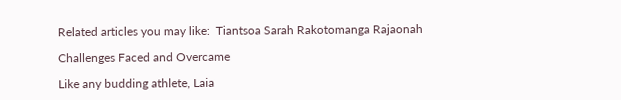Related articles you may like:  Tiantsoa Sarah Rakotomanga Rajaonah

Challenges Faced and Overcame

Like any budding athlete, Laia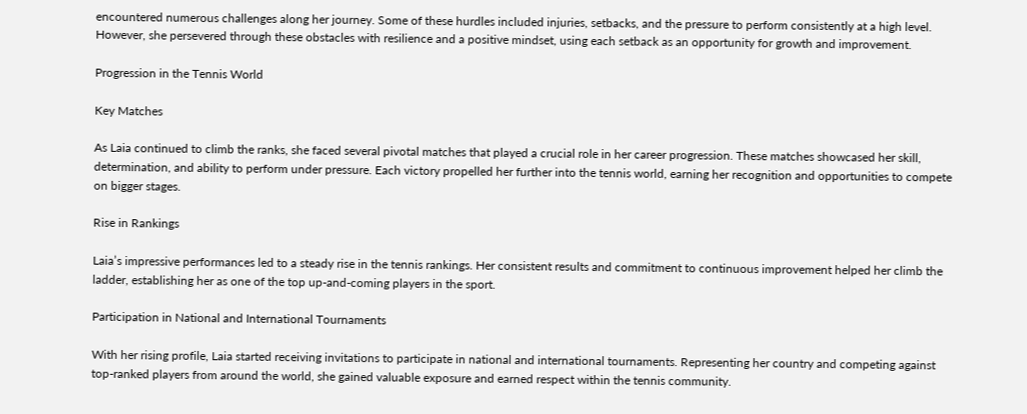encountered numerous challenges along her journey. Some of these hurdles included injuries, setbacks, and the pressure to perform consistently at a high level. However, she persevered through these obstacles with resilience and a positive mindset, using each setback as an opportunity for growth and improvement.

Progression in the Tennis World

Key Matches

As Laia continued to climb the ranks, she faced several pivotal matches that played a crucial role in her career progression. These matches showcased her skill, determination, and ability to perform under pressure. Each victory propelled her further into the tennis world, earning her recognition and opportunities to compete on bigger stages.

Rise in Rankings

Laia’s impressive performances led to a steady rise in the tennis rankings. Her consistent results and commitment to continuous improvement helped her climb the ladder, establishing her as one of the top up-and-coming players in the sport.

Participation in National and International Tournaments

With her rising profile, Laia started receiving invitations to participate in national and international tournaments. Representing her country and competing against top-ranked players from around the world, she gained valuable exposure and earned respect within the tennis community.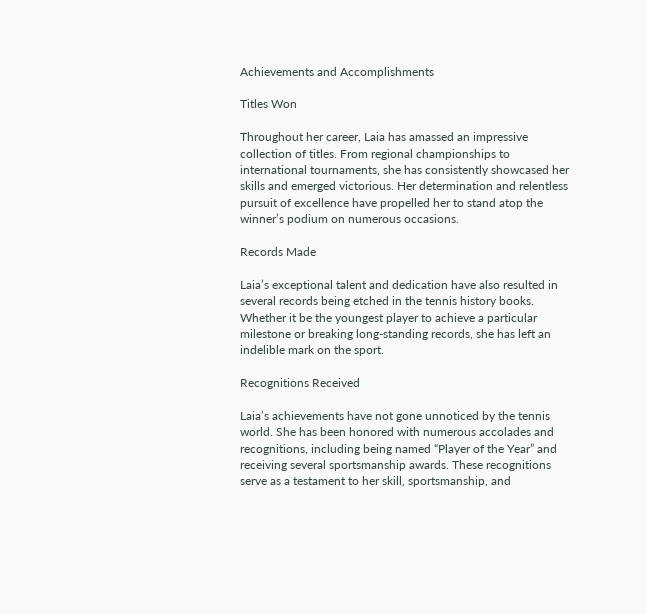Achievements and Accomplishments

Titles Won

Throughout her career, Laia has amassed an impressive collection of titles. From regional championships to international tournaments, she has consistently showcased her skills and emerged victorious. Her determination and relentless pursuit of excellence have propelled her to stand atop the winner’s podium on numerous occasions.

Records Made

Laia’s exceptional talent and dedication have also resulted in several records being etched in the tennis history books. Whether it be the youngest player to achieve a particular milestone or breaking long-standing records, she has left an indelible mark on the sport.

Recognitions Received

Laia’s achievements have not gone unnoticed by the tennis world. She has been honored with numerous accolades and recognitions, including being named “Player of the Year” and receiving several sportsmanship awards. These recognitions serve as a testament to her skill, sportsmanship, and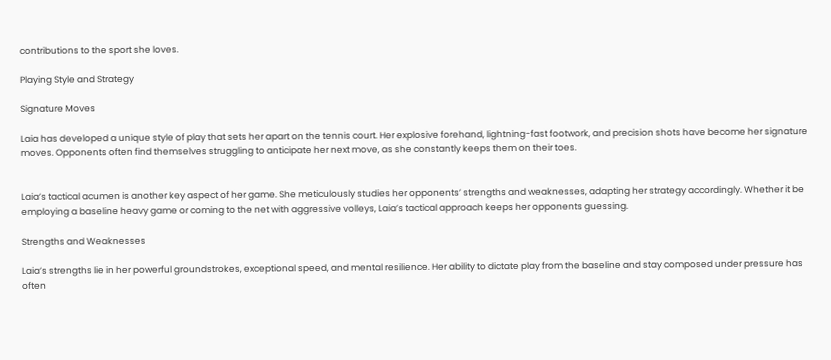contributions to the sport she loves.

Playing Style and Strategy

Signature Moves

Laia has developed a unique style of play that sets her apart on the tennis court. Her explosive forehand, lightning-fast footwork, and precision shots have become her signature moves. Opponents often find themselves struggling to anticipate her next move, as she constantly keeps them on their toes.


Laia’s tactical acumen is another key aspect of her game. She meticulously studies her opponents’ strengths and weaknesses, adapting her strategy accordingly. Whether it be employing a baseline heavy game or coming to the net with aggressive volleys, Laia’s tactical approach keeps her opponents guessing.

Strengths and Weaknesses

Laia’s strengths lie in her powerful groundstrokes, exceptional speed, and mental resilience. Her ability to dictate play from the baseline and stay composed under pressure has often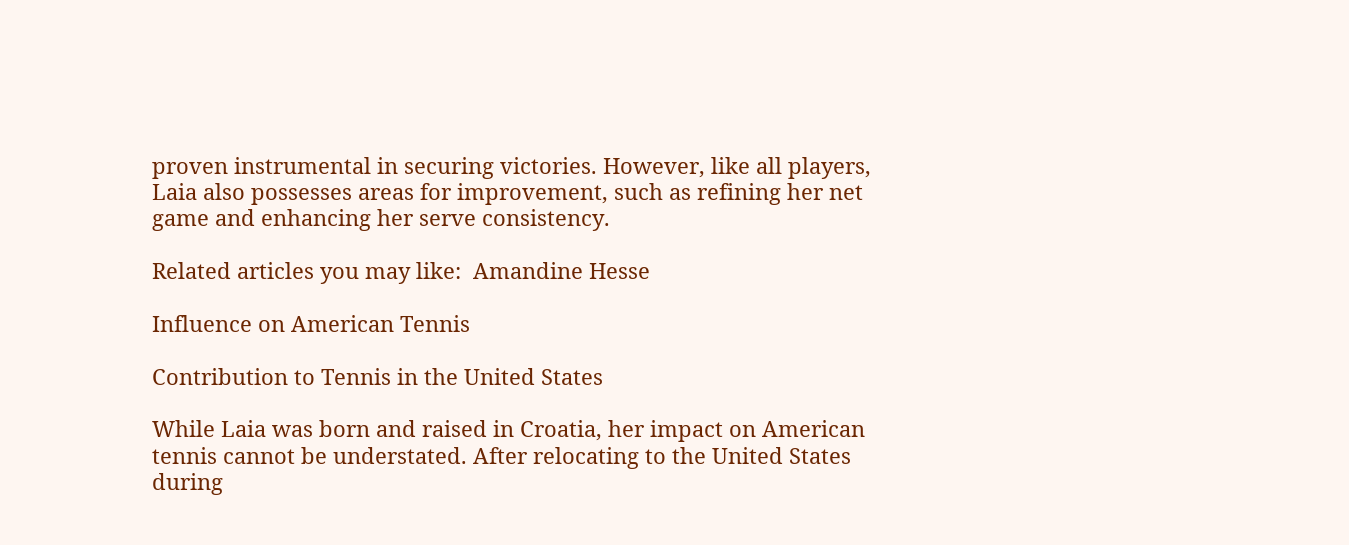proven instrumental in securing victories. However, like all players, Laia also possesses areas for improvement, such as refining her net game and enhancing her serve consistency.

Related articles you may like:  Amandine Hesse

Influence on American Tennis

Contribution to Tennis in the United States

While Laia was born and raised in Croatia, her impact on American tennis cannot be understated. After relocating to the United States during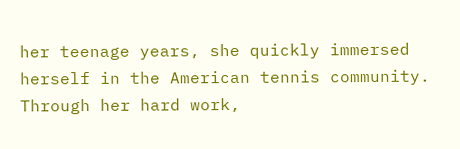her teenage years, she quickly immersed herself in the American tennis community. Through her hard work,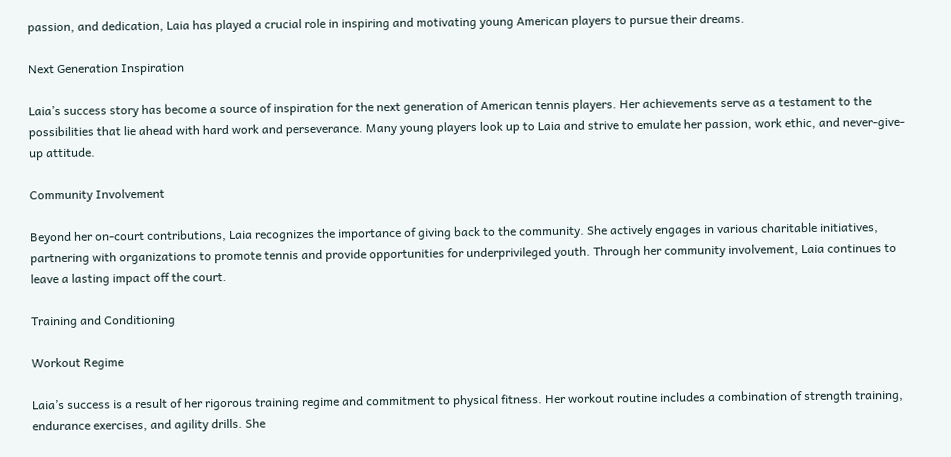passion, and dedication, Laia has played a crucial role in inspiring and motivating young American players to pursue their dreams.

Next Generation Inspiration

Laia’s success story has become a source of inspiration for the next generation of American tennis players. Her achievements serve as a testament to the possibilities that lie ahead with hard work and perseverance. Many young players look up to Laia and strive to emulate her passion, work ethic, and never-give-up attitude.

Community Involvement

Beyond her on-court contributions, Laia recognizes the importance of giving back to the community. She actively engages in various charitable initiatives, partnering with organizations to promote tennis and provide opportunities for underprivileged youth. Through her community involvement, Laia continues to leave a lasting impact off the court.

Training and Conditioning

Workout Regime

Laia’s success is a result of her rigorous training regime and commitment to physical fitness. Her workout routine includes a combination of strength training, endurance exercises, and agility drills. She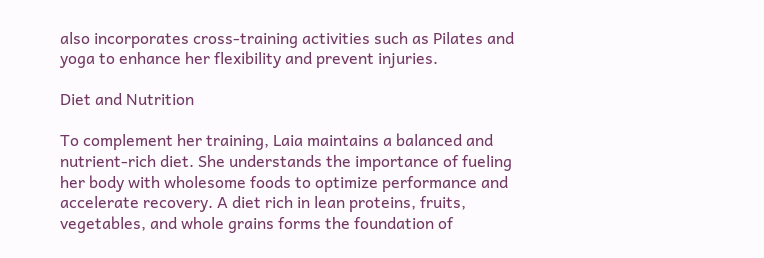also incorporates cross-training activities such as Pilates and yoga to enhance her flexibility and prevent injuries.

Diet and Nutrition

To complement her training, Laia maintains a balanced and nutrient-rich diet. She understands the importance of fueling her body with wholesome foods to optimize performance and accelerate recovery. A diet rich in lean proteins, fruits, vegetables, and whole grains forms the foundation of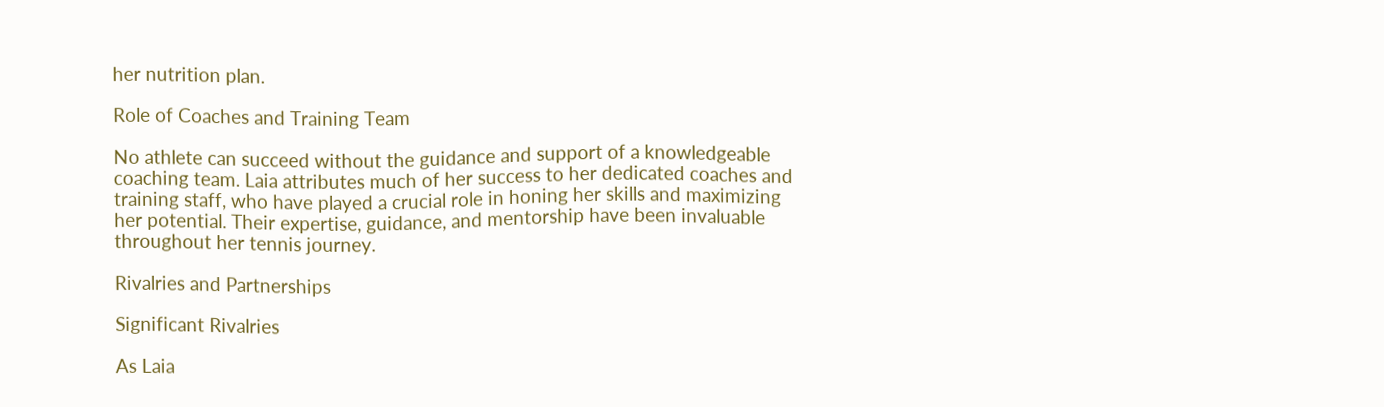her nutrition plan.

Role of Coaches and Training Team

No athlete can succeed without the guidance and support of a knowledgeable coaching team. Laia attributes much of her success to her dedicated coaches and training staff, who have played a crucial role in honing her skills and maximizing her potential. Their expertise, guidance, and mentorship have been invaluable throughout her tennis journey.

Rivalries and Partnerships

Significant Rivalries

As Laia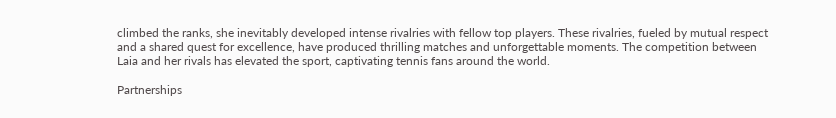climbed the ranks, she inevitably developed intense rivalries with fellow top players. These rivalries, fueled by mutual respect and a shared quest for excellence, have produced thrilling matches and unforgettable moments. The competition between Laia and her rivals has elevated the sport, captivating tennis fans around the world.

Partnerships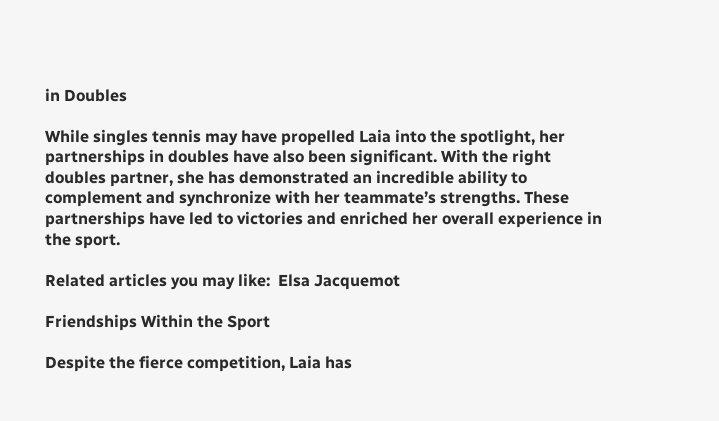in Doubles

While singles tennis may have propelled Laia into the spotlight, her partnerships in doubles have also been significant. With the right doubles partner, she has demonstrated an incredible ability to complement and synchronize with her teammate’s strengths. These partnerships have led to victories and enriched her overall experience in the sport.

Related articles you may like:  Elsa Jacquemot

Friendships Within the Sport

Despite the fierce competition, Laia has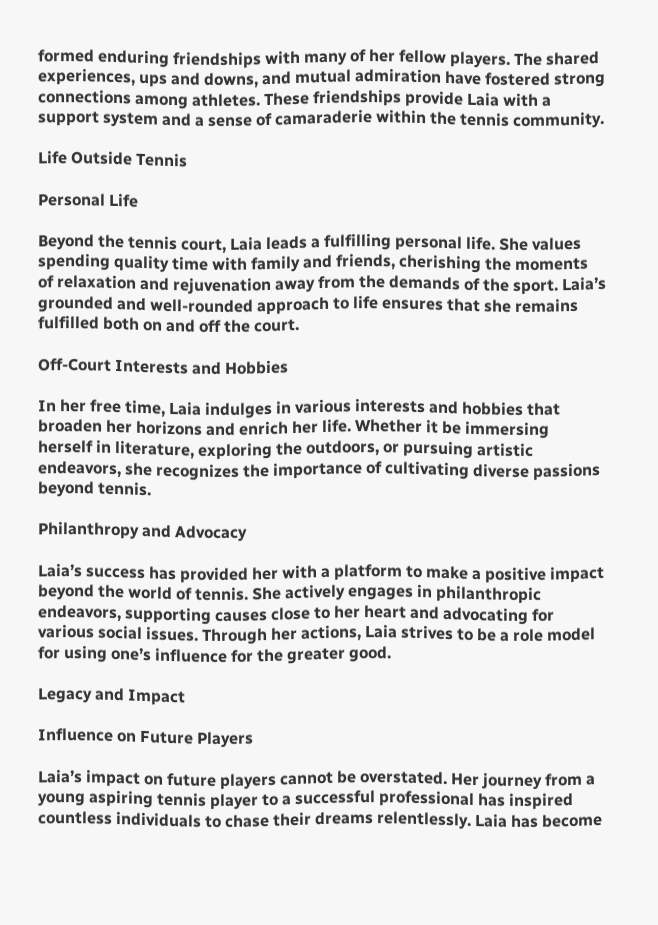formed enduring friendships with many of her fellow players. The shared experiences, ups and downs, and mutual admiration have fostered strong connections among athletes. These friendships provide Laia with a support system and a sense of camaraderie within the tennis community.

Life Outside Tennis

Personal Life

Beyond the tennis court, Laia leads a fulfilling personal life. She values spending quality time with family and friends, cherishing the moments of relaxation and rejuvenation away from the demands of the sport. Laia’s grounded and well-rounded approach to life ensures that she remains fulfilled both on and off the court.

Off-Court Interests and Hobbies

In her free time, Laia indulges in various interests and hobbies that broaden her horizons and enrich her life. Whether it be immersing herself in literature, exploring the outdoors, or pursuing artistic endeavors, she recognizes the importance of cultivating diverse passions beyond tennis.

Philanthropy and Advocacy

Laia’s success has provided her with a platform to make a positive impact beyond the world of tennis. She actively engages in philanthropic endeavors, supporting causes close to her heart and advocating for various social issues. Through her actions, Laia strives to be a role model for using one’s influence for the greater good.

Legacy and Impact

Influence on Future Players

Laia’s impact on future players cannot be overstated. Her journey from a young aspiring tennis player to a successful professional has inspired countless individuals to chase their dreams relentlessly. Laia has become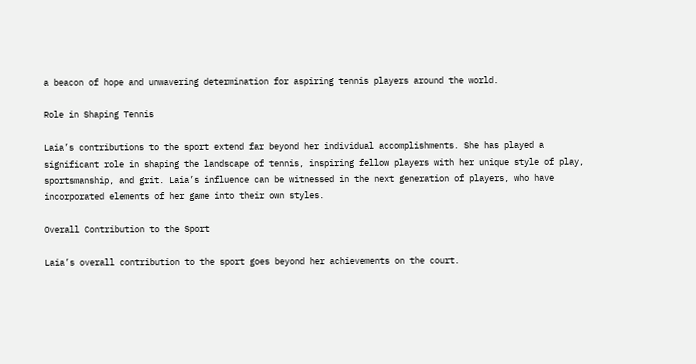a beacon of hope and unwavering determination for aspiring tennis players around the world.

Role in Shaping Tennis

Laia’s contributions to the sport extend far beyond her individual accomplishments. She has played a significant role in shaping the landscape of tennis, inspiring fellow players with her unique style of play, sportsmanship, and grit. Laia’s influence can be witnessed in the next generation of players, who have incorporated elements of her game into their own styles.

Overall Contribution to the Sport

Laia’s overall contribution to the sport goes beyond her achievements on the court.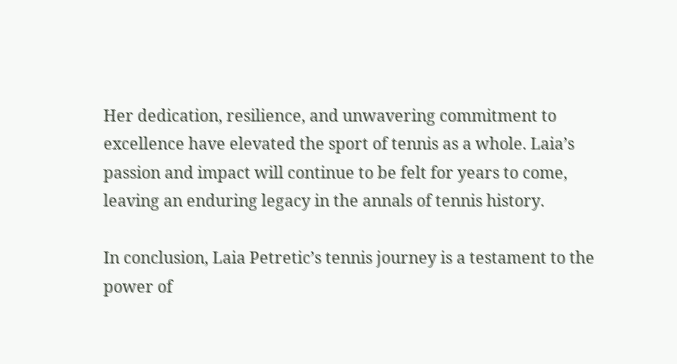Her dedication, resilience, and unwavering commitment to excellence have elevated the sport of tennis as a whole. Laia’s passion and impact will continue to be felt for years to come, leaving an enduring legacy in the annals of tennis history.

In conclusion, Laia Petretic’s tennis journey is a testament to the power of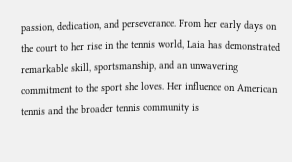passion, dedication, and perseverance. From her early days on the court to her rise in the tennis world, Laia has demonstrated remarkable skill, sportsmanship, and an unwavering commitment to the sport she loves. Her influence on American tennis and the broader tennis community is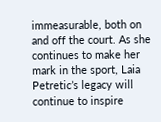immeasurable, both on and off the court. As she continues to make her mark in the sport, Laia Petretic’s legacy will continue to inspire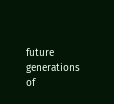future generations of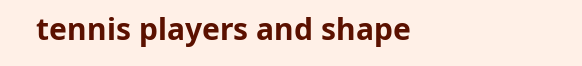tennis players and shape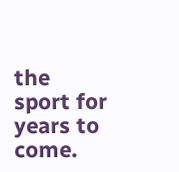the sport for years to come.